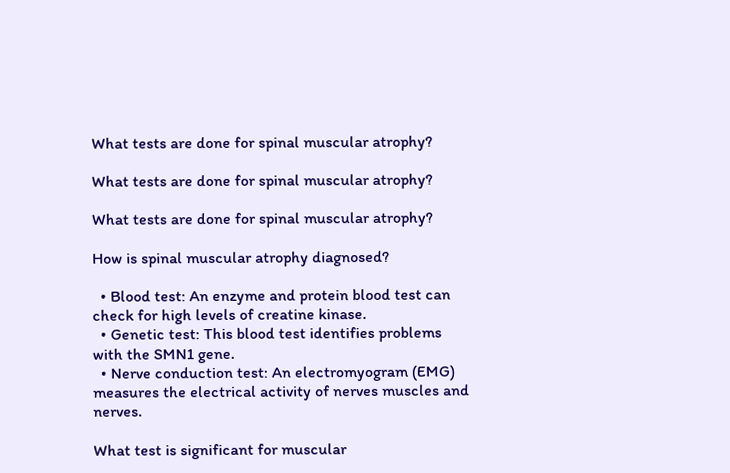What tests are done for spinal muscular atrophy?

What tests are done for spinal muscular atrophy?

What tests are done for spinal muscular atrophy?

How is spinal muscular atrophy diagnosed?

  • Blood test: An enzyme and protein blood test can check for high levels of creatine kinase.
  • Genetic test: This blood test identifies problems with the SMN1 gene.
  • Nerve conduction test: An electromyogram (EMG) measures the electrical activity of nerves muscles and nerves.

What test is significant for muscular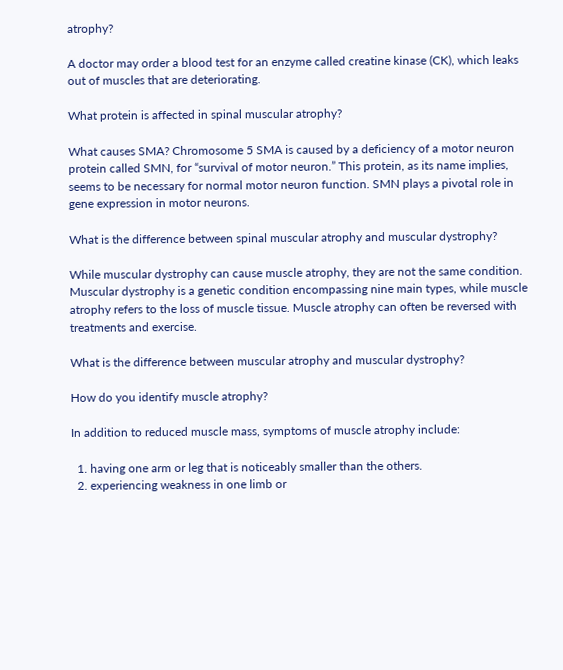atrophy?

A doctor may order a blood test for an enzyme called creatine kinase (CK), which leaks out of muscles that are deteriorating.

What protein is affected in spinal muscular atrophy?

What causes SMA? Chromosome 5 SMA is caused by a deficiency of a motor neuron protein called SMN, for “survival of motor neuron.” This protein, as its name implies, seems to be necessary for normal motor neuron function. SMN plays a pivotal role in gene expression in motor neurons.

What is the difference between spinal muscular atrophy and muscular dystrophy?

While muscular dystrophy can cause muscle atrophy, they are not the same condition. Muscular dystrophy is a genetic condition encompassing nine main types, while muscle atrophy refers to the loss of muscle tissue. Muscle atrophy can often be reversed with treatments and exercise.

What is the difference between muscular atrophy and muscular dystrophy?

How do you identify muscle atrophy?

In addition to reduced muscle mass, symptoms of muscle atrophy include:

  1. having one arm or leg that is noticeably smaller than the others.
  2. experiencing weakness in one limb or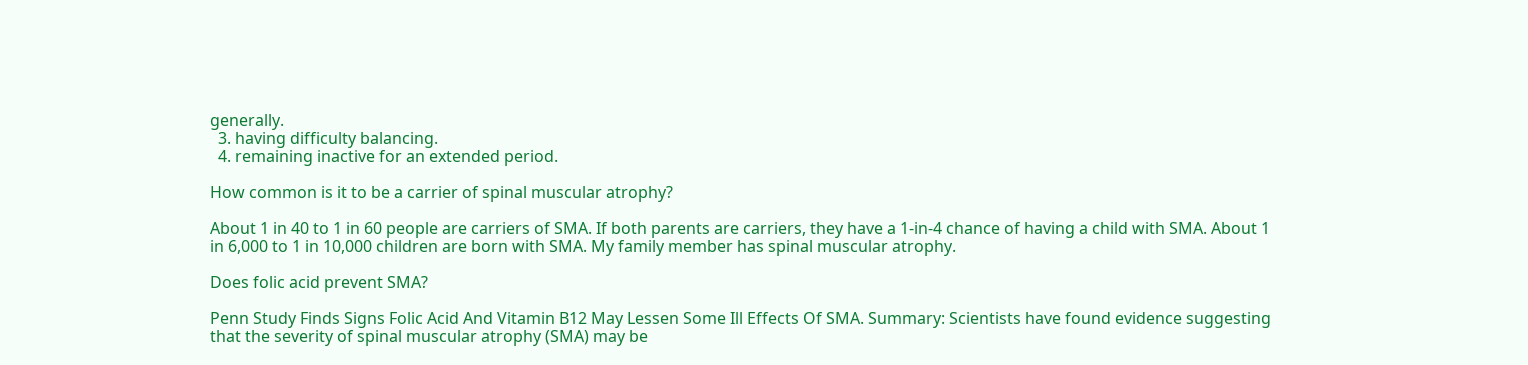generally.
  3. having difficulty balancing.
  4. remaining inactive for an extended period.

How common is it to be a carrier of spinal muscular atrophy?

About 1 in 40 to 1 in 60 people are carriers of SMA. If both parents are carriers, they have a 1-in-4 chance of having a child with SMA. About 1 in 6,000 to 1 in 10,000 children are born with SMA. My family member has spinal muscular atrophy.

Does folic acid prevent SMA?

Penn Study Finds Signs Folic Acid And Vitamin B12 May Lessen Some Ill Effects Of SMA. Summary: Scientists have found evidence suggesting that the severity of spinal muscular atrophy (SMA) may be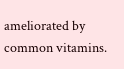ameliorated by common vitamins.